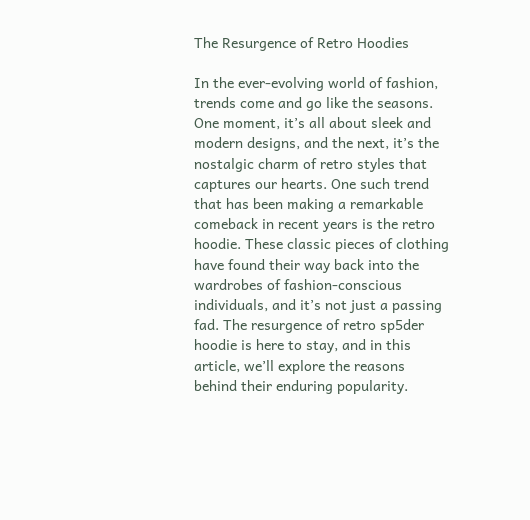The Resurgence of Retro Hoodies

In the ever-evolving world of fashion, trends come and go like the seasons. One moment, it’s all about sleek and modern designs, and the next, it’s the nostalgic charm of retro styles that captures our hearts. One such trend that has been making a remarkable comeback in recent years is the retro hoodie. These classic pieces of clothing have found their way back into the wardrobes of fashion-conscious individuals, and it’s not just a passing fad. The resurgence of retro sp5der hoodie is here to stay, and in this article, we’ll explore the reasons behind their enduring popularity.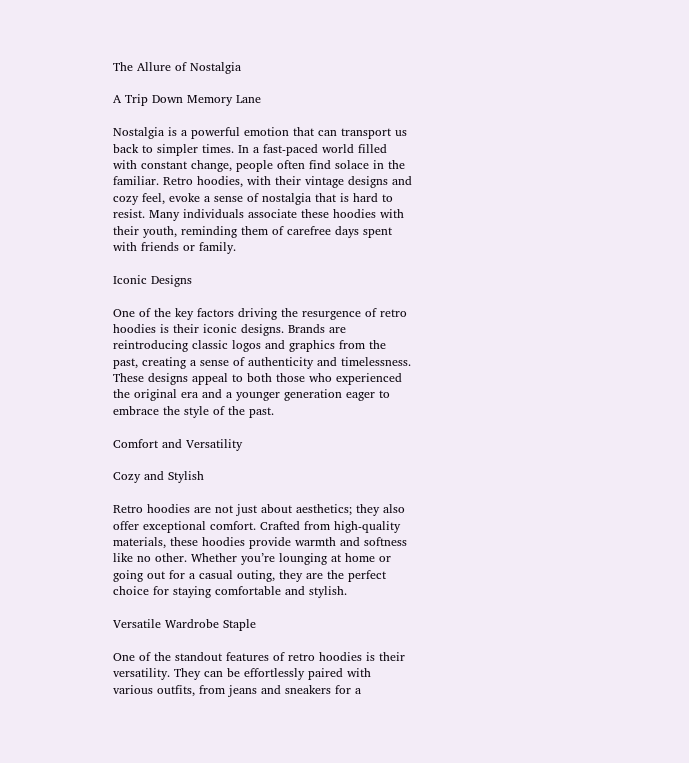The Allure of Nostalgia

A Trip Down Memory Lane

Nostalgia is a powerful emotion that can transport us back to simpler times. In a fast-paced world filled with constant change, people often find solace in the familiar. Retro hoodies, with their vintage designs and cozy feel, evoke a sense of nostalgia that is hard to resist. Many individuals associate these hoodies with their youth, reminding them of carefree days spent with friends or family.

Iconic Designs

One of the key factors driving the resurgence of retro hoodies is their iconic designs. Brands are reintroducing classic logos and graphics from the past, creating a sense of authenticity and timelessness. These designs appeal to both those who experienced the original era and a younger generation eager to embrace the style of the past.

Comfort and Versatility

Cozy and Stylish

Retro hoodies are not just about aesthetics; they also offer exceptional comfort. Crafted from high-quality materials, these hoodies provide warmth and softness like no other. Whether you’re lounging at home or going out for a casual outing, they are the perfect choice for staying comfortable and stylish.

Versatile Wardrobe Staple

One of the standout features of retro hoodies is their versatility. They can be effortlessly paired with various outfits, from jeans and sneakers for a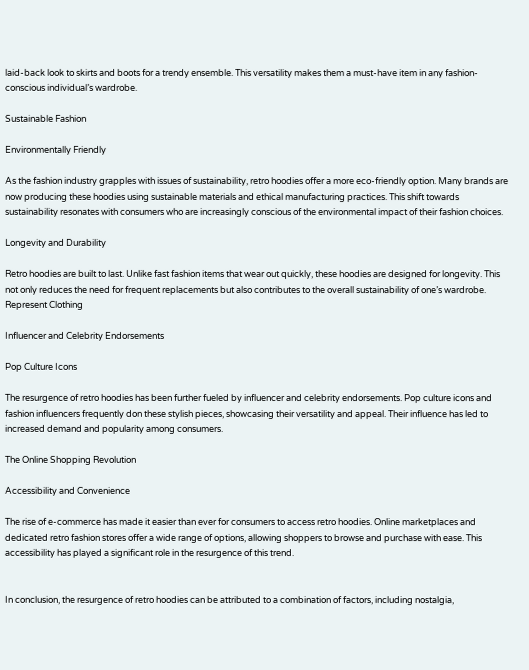laid-back look to skirts and boots for a trendy ensemble. This versatility makes them a must-have item in any fashion-conscious individual’s wardrobe.

Sustainable Fashion

Environmentally Friendly

As the fashion industry grapples with issues of sustainability, retro hoodies offer a more eco-friendly option. Many brands are now producing these hoodies using sustainable materials and ethical manufacturing practices. This shift towards sustainability resonates with consumers who are increasingly conscious of the environmental impact of their fashion choices.

Longevity and Durability

Retro hoodies are built to last. Unlike fast fashion items that wear out quickly, these hoodies are designed for longevity. This not only reduces the need for frequent replacements but also contributes to the overall sustainability of one’s wardrobe. Represent Clothing

Influencer and Celebrity Endorsements

Pop Culture Icons

The resurgence of retro hoodies has been further fueled by influencer and celebrity endorsements. Pop culture icons and fashion influencers frequently don these stylish pieces, showcasing their versatility and appeal. Their influence has led to increased demand and popularity among consumers.

The Online Shopping Revolution

Accessibility and Convenience

The rise of e-commerce has made it easier than ever for consumers to access retro hoodies. Online marketplaces and dedicated retro fashion stores offer a wide range of options, allowing shoppers to browse and purchase with ease. This accessibility has played a significant role in the resurgence of this trend.


In conclusion, the resurgence of retro hoodies can be attributed to a combination of factors, including nostalgia,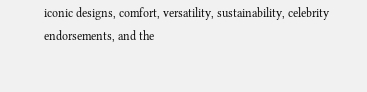iconic designs, comfort, versatility, sustainability, celebrity endorsements, and the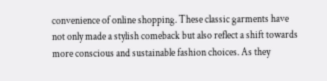convenience of online shopping. These classic garments have not only made a stylish comeback but also reflect a shift towards more conscious and sustainable fashion choices. As they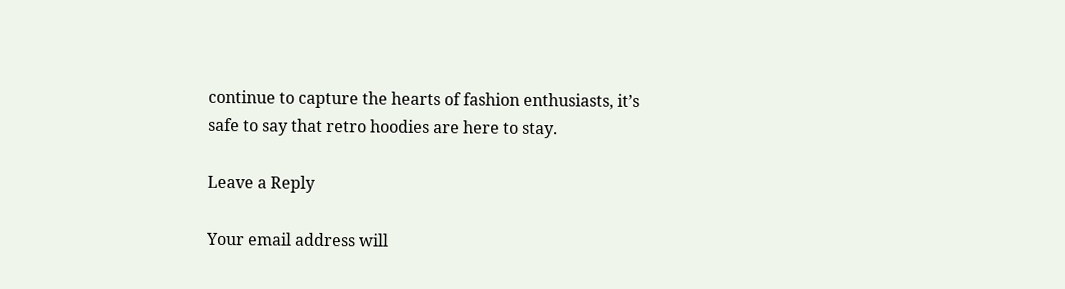continue to capture the hearts of fashion enthusiasts, it’s safe to say that retro hoodies are here to stay.

Leave a Reply

Your email address will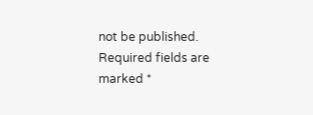not be published. Required fields are marked *